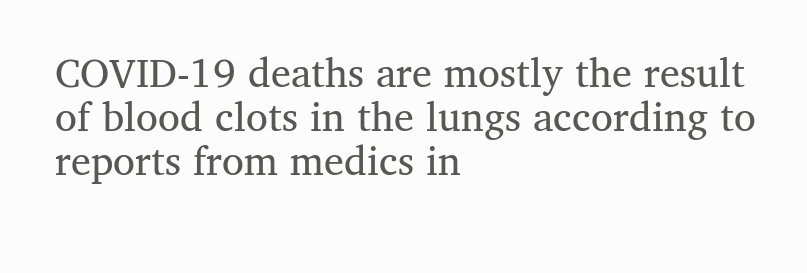COVID-19 deaths are mostly the result of blood clots in the lungs according to reports from medics in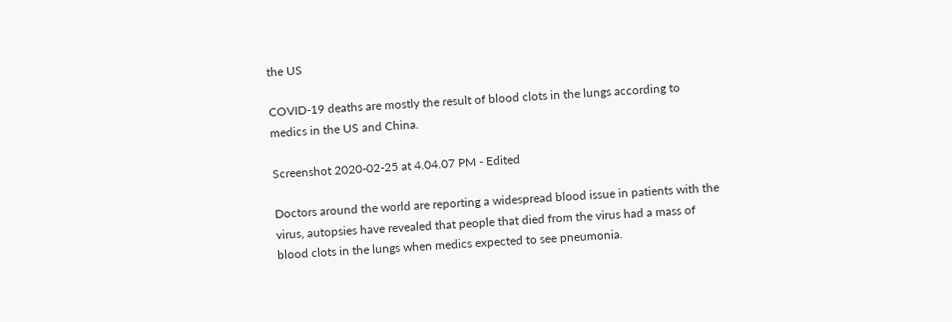the US

COVID-19 deaths are mostly the result of blood clots in the lungs according to medics in the US and China.

Screenshot 2020-02-25 at 4.04.07 PM - Edited

Doctors around the world are reporting a widespread blood issue in patients with the virus, autopsies have revealed that people that died from the virus had a mass of blood clots in the lungs when medics expected to see pneumonia.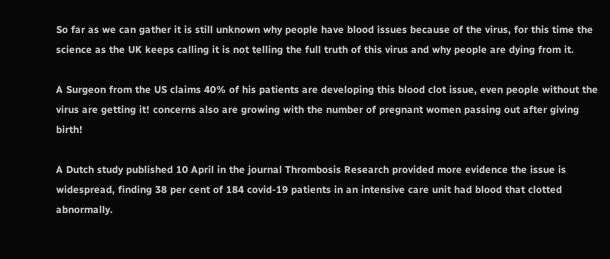So far as we can gather it is still unknown why people have blood issues because of the virus, for this time the science as the UK keeps calling it is not telling the full truth of this virus and why people are dying from it.

A Surgeon from the US claims 40% of his patients are developing this blood clot issue, even people without the virus are getting it! concerns also are growing with the number of pregnant women passing out after giving birth!

A Dutch study published 10 April in the journal Thrombosis Research provided more evidence the issue is widespread, finding 38 per cent of 184 covid-19 patients in an intensive care unit had blood that clotted abnormally.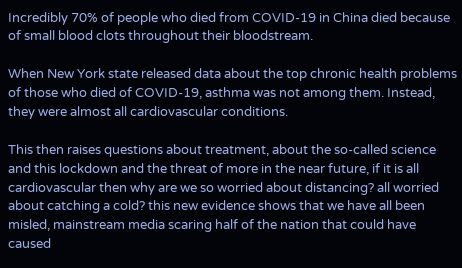Incredibly 70% of people who died from COVID-19 in China died because of small blood clots throughout their bloodstream.

When New York state released data about the top chronic health problems of those who died of COVID-19, asthma was not among them. Instead, they were almost all cardiovascular conditions.

This then raises questions about treatment, about the so-called science and this lockdown and the threat of more in the near future, if it is all cardiovascular then why are we so worried about distancing? all worried about catching a cold? this new evidence shows that we have all been misled, mainstream media scaring half of the nation that could have caused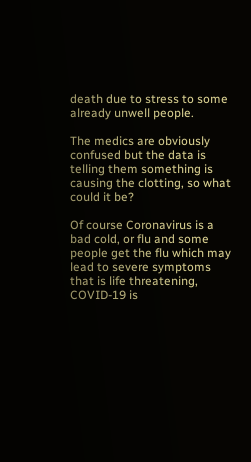death due to stress to some already unwell people.

The medics are obviously confused but the data is telling them something is causing the clotting, so what could it be?

Of course Coronavirus is a bad cold, or flu and some people get the flu which may lead to severe symptoms that is life threatening, COVID-19 is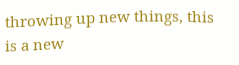throwing up new things, this is a new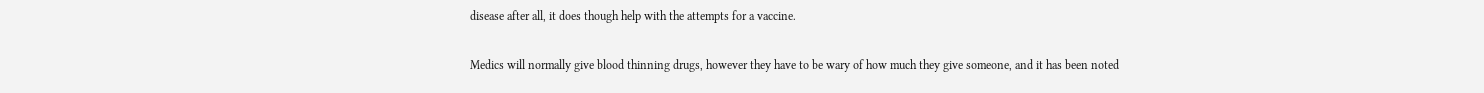disease after all, it does though help with the attempts for a vaccine.

Medics will normally give blood thinning drugs, however they have to be wary of how much they give someone, and it has been noted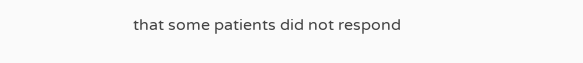that some patients did not respond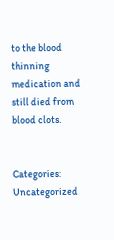to the blood thinning medication and still died from blood clots.


Categories: Uncategorized